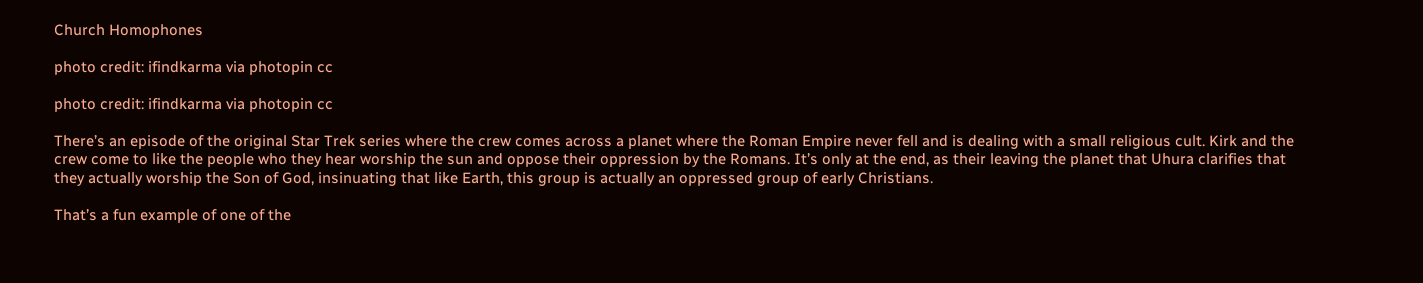Church Homophones

photo credit: ifindkarma via photopin cc

photo credit: ifindkarma via photopin cc

There’s an episode of the original Star Trek series where the crew comes across a planet where the Roman Empire never fell and is dealing with a small religious cult. Kirk and the crew come to like the people who they hear worship the sun and oppose their oppression by the Romans. It’s only at the end, as their leaving the planet that Uhura clarifies that they actually worship the Son of God, insinuating that like Earth, this group is actually an oppressed group of early Christians.

That’s a fun example of one of the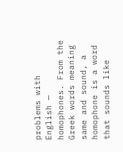problems with English — homophones. From the Greek words meaning same and sound, a homophone is a word that sounds like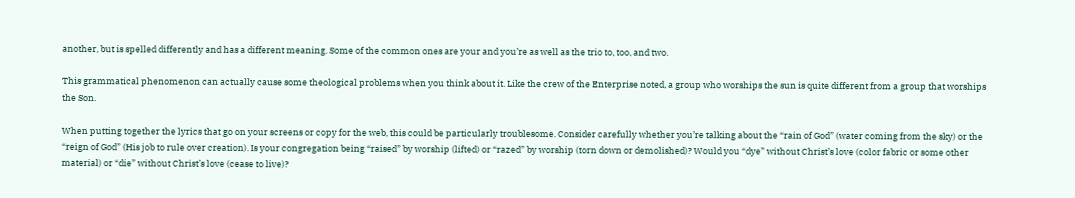another, but is spelled differently and has a different meaning. Some of the common ones are your and you’re as well as the trio to, too, and two.

This grammatical phenomenon can actually cause some theological problems when you think about it. Like the crew of the Enterprise noted, a group who worships the sun is quite different from a group that worships the Son.

When putting together the lyrics that go on your screens or copy for the web, this could be particularly troublesome. Consider carefully whether you’re talking about the “rain of God” (water coming from the sky) or the “reign of God” (His job to rule over creation). Is your congregation being “raised” by worship (lifted) or “razed” by worship (torn down or demolished)? Would you “dye” without Christ’s love (color fabric or some other material) or “die” without Christ’s love (cease to live)?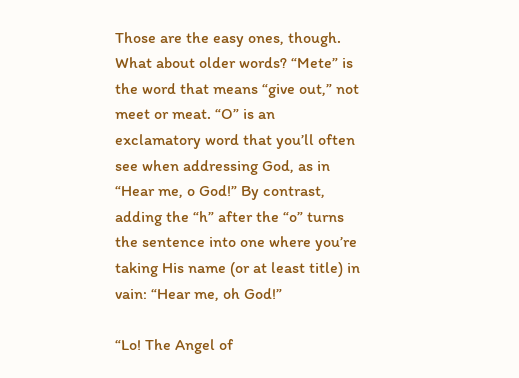Those are the easy ones, though. What about older words? “Mete” is the word that means “give out,” not meet or meat. “O” is an exclamatory word that you’ll often see when addressing God, as in “Hear me, o God!” By contrast, adding the “h” after the “o” turns the sentence into one where you’re taking His name (or at least title) in vain: “Hear me, oh God!”

“Lo! The Angel of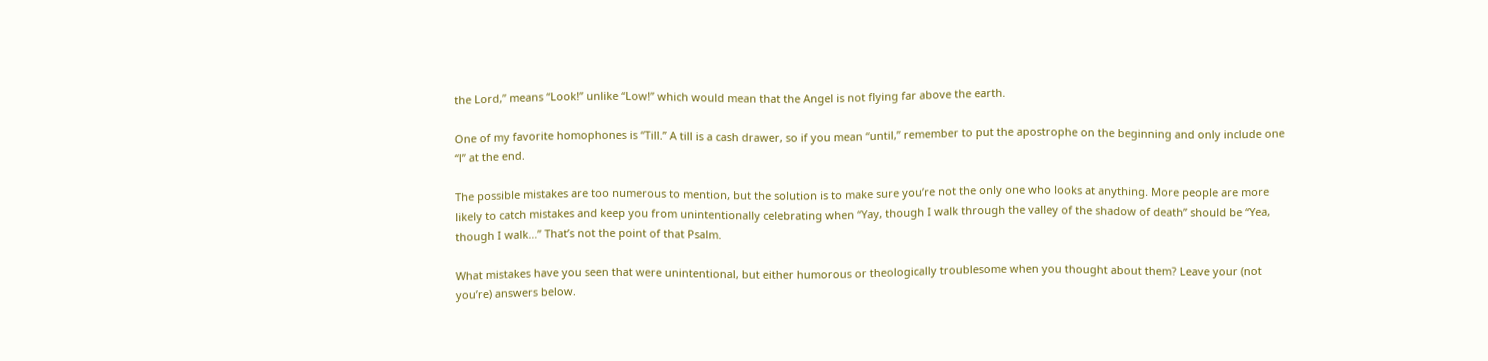the Lord,” means “Look!” unlike “Low!” which would mean that the Angel is not flying far above the earth.

One of my favorite homophones is “Till.” A till is a cash drawer, so if you mean “until,” remember to put the apostrophe on the beginning and only include one “l” at the end.

The possible mistakes are too numerous to mention, but the solution is to make sure you’re not the only one who looks at anything. More people are more likely to catch mistakes and keep you from unintentionally celebrating when “Yay, though I walk through the valley of the shadow of death” should be “Yea, though I walk…” That’s not the point of that Psalm.

What mistakes have you seen that were unintentional, but either humorous or theologically troublesome when you thought about them? Leave your (not you’re) answers below.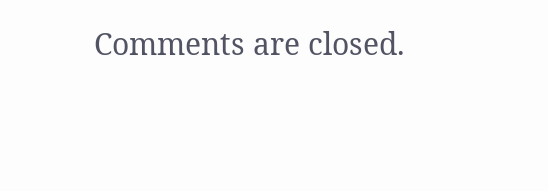Comments are closed.